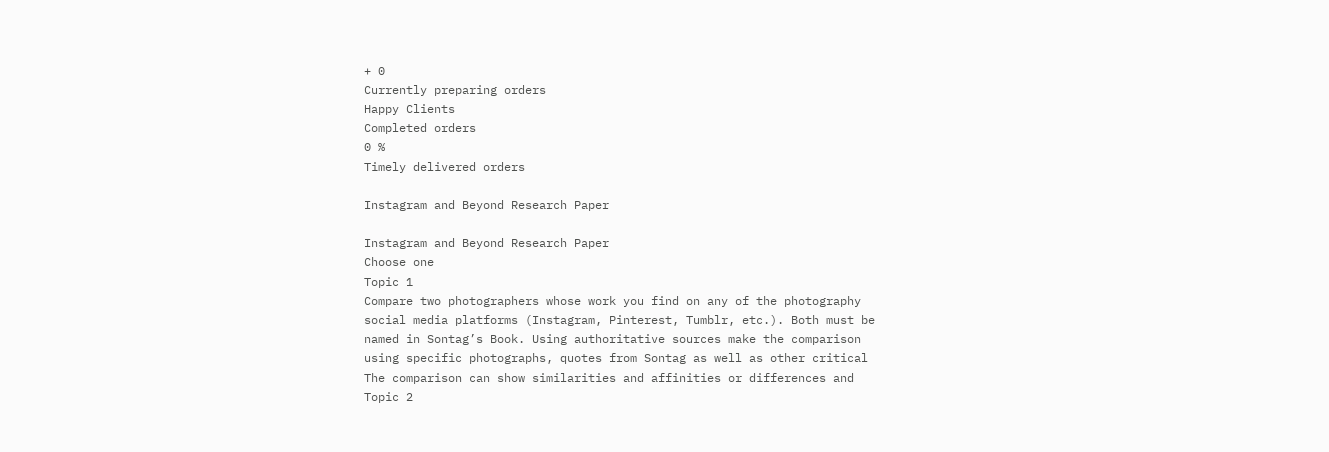+ 0
Currently preparing orders
Happy Clients
Completed orders
0 %
Timely delivered orders

Instagram and Beyond Research Paper

Instagram and Beyond Research Paper
Choose one
Topic 1
Compare two photographers whose work you find on any of the photography
social media platforms (Instagram, Pinterest, Tumblr, etc.). Both must be
named in Sontag’s Book. Using authoritative sources make the comparison
using specific photographs, quotes from Sontag as well as other critical
The comparison can show similarities and affinities or differences and
Topic 2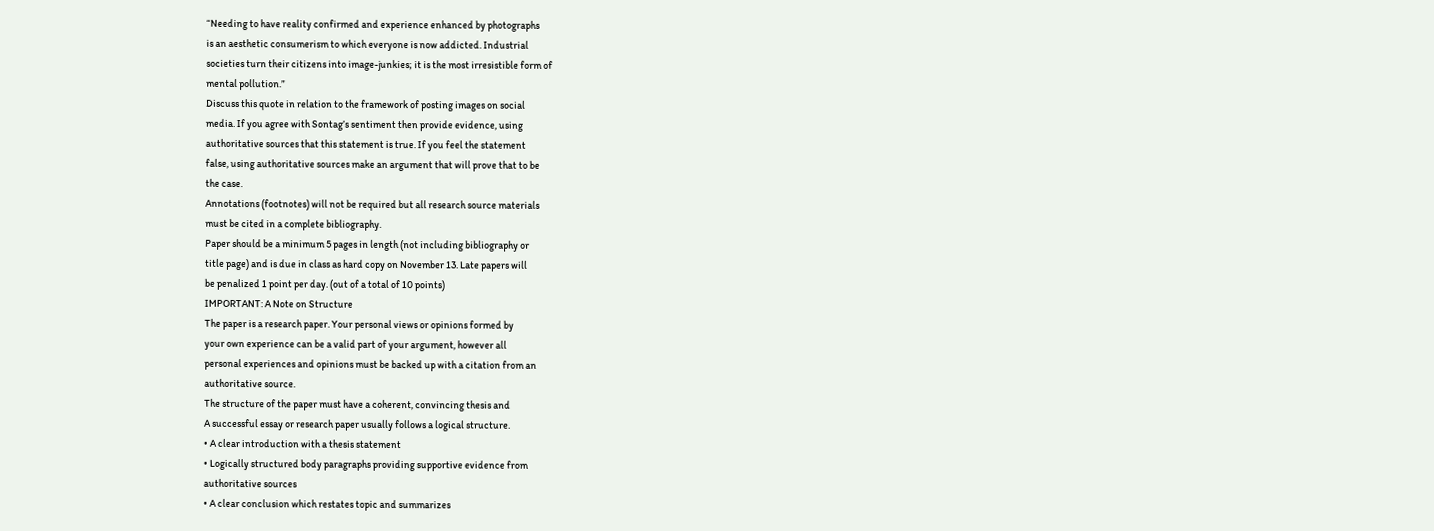“Needing to have reality confirmed and experience enhanced by photographs
is an aesthetic consumerism to which everyone is now addicted. Industrial
societies turn their citizens into image-junkies; it is the most irresistible form of
mental pollution.”
Discuss this quote in relation to the framework of posting images on social
media. If you agree with Sontag’s sentiment then provide evidence, using
authoritative sources that this statement is true. If you feel the statement
false, using authoritative sources make an argument that will prove that to be
the case.
Annotations (footnotes) will not be required but all research source materials
must be cited in a complete bibliography.
Paper should be a minimum 5 pages in length (not including bibliography or
title page) and is due in class as hard copy on November 13. Late papers will
be penalized 1 point per day. (out of a total of 10 points)
IMPORTANT: A Note on Structure
The paper is a research paper. Your personal views or opinions formed by
your own experience can be a valid part of your argument, however all
personal experiences and opinions must be backed up with a citation from an
authoritative source.
The structure of the paper must have a coherent, convincing thesis and
A successful essay or research paper usually follows a logical structure.
• A clear introduction with a thesis statement
• Logically structured body paragraphs providing supportive evidence from
authoritative sources
• A clear conclusion which restates topic and summarizes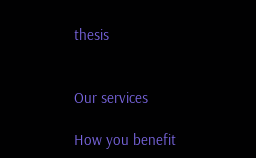thesis


Our services

How you benefit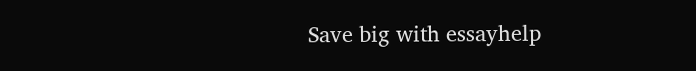Save big with essayhelp